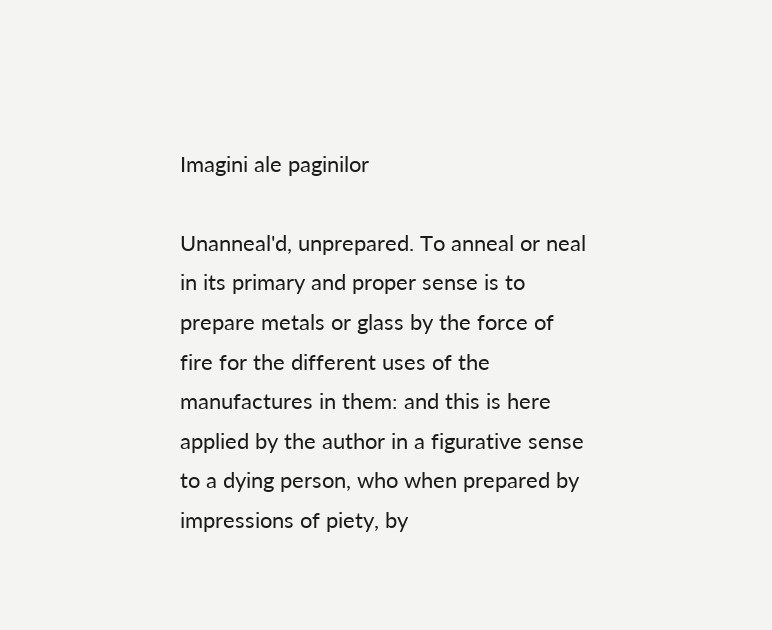Imagini ale paginilor

Unanneal'd, unprepared. To anneal or neal in its primary and proper sense is to prepare metals or glass by the force of fire for the different uses of the manufactures in them: and this is here applied by the author in a figurative sense to a dying person, who when prepared by impressions of piety, by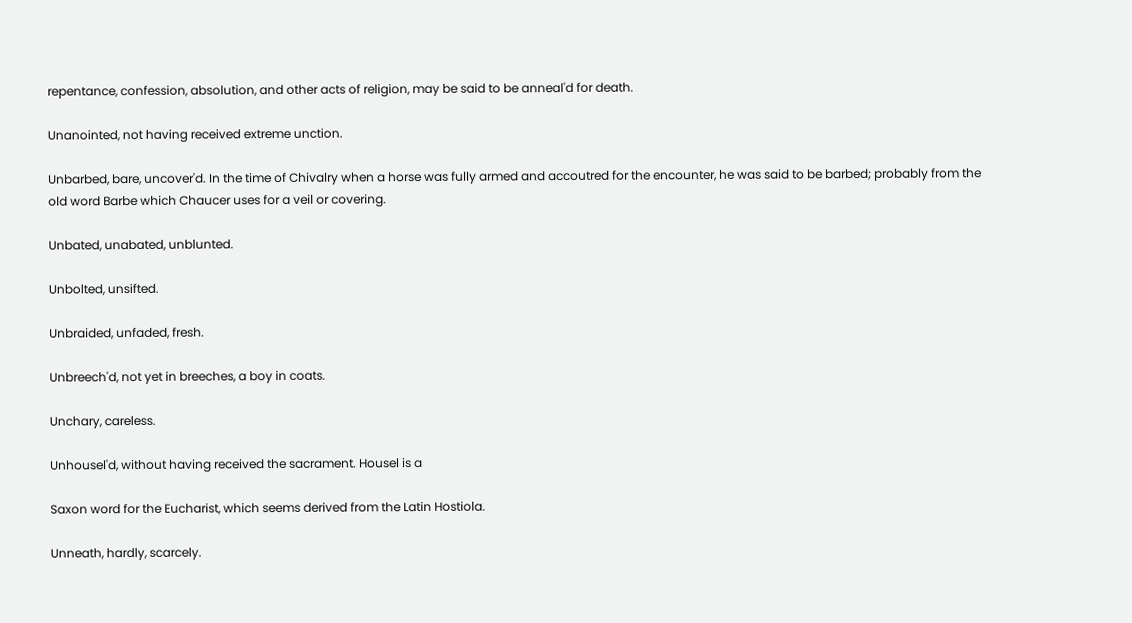repentance, confession, absolution, and other acts of religion, may be said to be anneal'd for death.

Unanointed, not having received extreme unction.

Unbarbed, bare, uncover'd. In the time of Chivalry when a horse was fully armed and accoutred for the encounter, he was said to be barbed; probably from the old word Barbe which Chaucer uses for a veil or covering.

Unbated, unabated, unblunted.

Unbolted, unsifted.

Unbraided, unfaded, fresh.

Unbreech'd, not yet in breeches, a boy in coats.

Unchary, careless.

Unhousel'd, without having received the sacrament. Housel is a

Saxon word for the Eucharist, which seems derived from the Latin Hostiola.

Unneath, hardly, scarcely.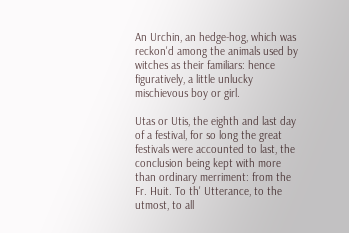An Urchin, an hedge-hog, which was reckon'd among the animals used by witches as their familiars: hence figuratively, a little unlucky mischievous boy or girl.

Utas or Utis, the eighth and last day of a festival, for so long the great festivals were accounted to last, the conclusion being kept with more than ordinary merriment: from the Fr. Huit. To th' Utterance, to the utmost, to all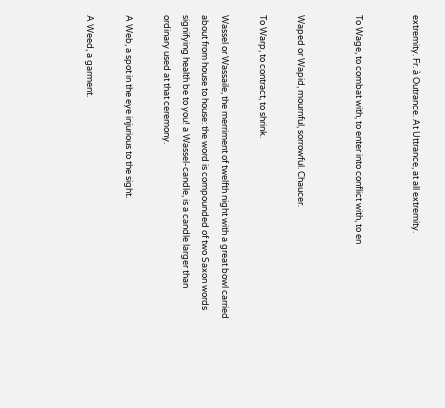extremity. Fr. à Outrance. At Uttrance, at all extremity.


To Wage, to combat with, to enter into conflict with, to en


Waped or Wapid, mournful, sorrowful. Chaucer.

To Warp, to contract, to shrink.

Wassel or Wassaile, the merriment of twelfth night with a great bowl carried about from house to house: the word is compounded of two Saxon words signifying health be to you! a Wassel-candle, is a candle larger than ordinary used at that ceremony.

A Web, a spot in the eye injurious to the sight.

A Weed, a garment.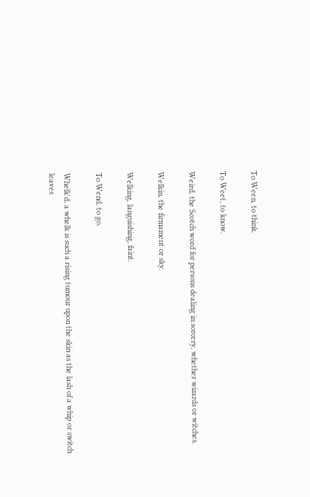To Ween, to think.

To Weet, to know.

Weird, the Scotch word for persons dealing in sorcery, whether wizards or witches.

Welkin, the firmament or sky.

Welking, languishing, faint.

To Wend, to go.

Whelk'd, a whelk is such a rising tumour upon the skin as the lash of a whip or switch leaves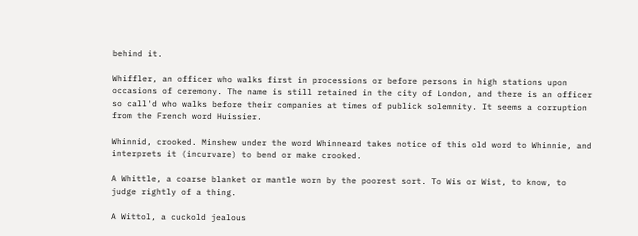behind it.

Whiffler, an officer who walks first in processions or before persons in high stations upon occasions of ceremony. The name is still retained in the city of London, and there is an officer so call'd who walks before their companies at times of publick solemnity. It seems a corruption from the French word Huissier.

Whinnid, crooked. Minshew under the word Whinneard takes notice of this old word to Whinnie, and interprets it (incurvare) to bend or make crooked.

A Whittle, a coarse blanket or mantle worn by the poorest sort. To Wis or Wist, to know, to judge rightly of a thing.

A Wittol, a cuckold jealous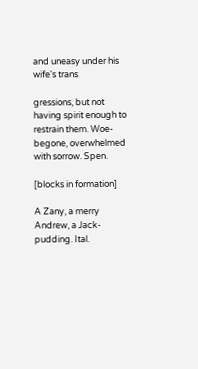and uneasy under his wife's trans

gressions, but not having spirit enough to restrain them. Woe-begone, overwhelmed with sorrow. Spen.

[blocks in formation]

A Zany, a merry Andrew, a Jack-pudding. Ital.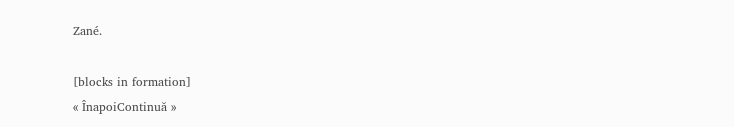Zané.

[blocks in formation]
« ÎnapoiContinuă »